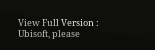View Full Version : Ubisoft, please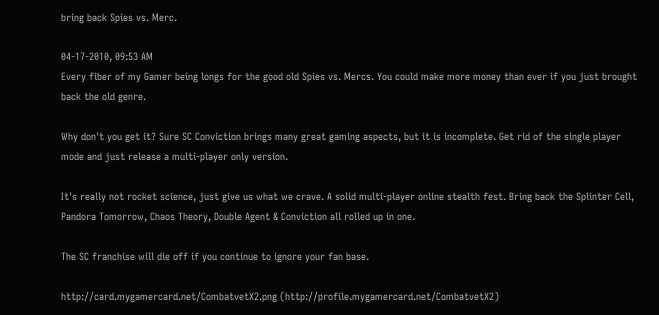bring back Spies vs. Merc.

04-17-2010, 09:53 AM
Every fiber of my Gamer being longs for the good old Spies vs. Mercs. You could make more money than ever if you just brought back the old genre.

Why don't you get it? Sure SC Conviction brings many great gaming aspects, but it is incomplete. Get rid of the single player mode and just release a multi-player only version.

It's really not rocket science, just give us what we crave. A solid multi-player online stealth fest. Bring back the Splinter Cell, Pandora Tomorrow, Chaos Theory, Double Agent & Conviction all rolled up in one.

The SC franchise will die off if you continue to ignore your fan base.

http://card.mygamercard.net/CombatvetX2.png (http://profile.mygamercard.net/CombatvetX2)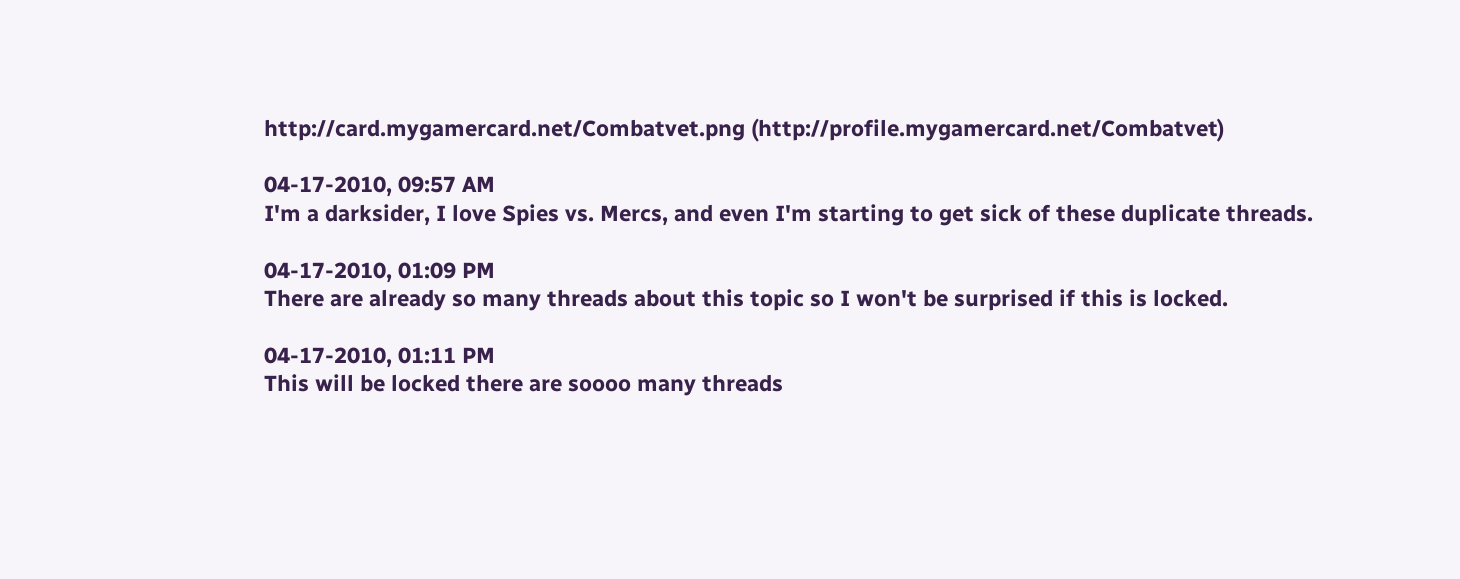http://card.mygamercard.net/Combatvet.png (http://profile.mygamercard.net/Combatvet)

04-17-2010, 09:57 AM
I'm a darksider, I love Spies vs. Mercs, and even I'm starting to get sick of these duplicate threads.

04-17-2010, 01:09 PM
There are already so many threads about this topic so I won't be surprised if this is locked.

04-17-2010, 01:11 PM
This will be locked there are soooo many threads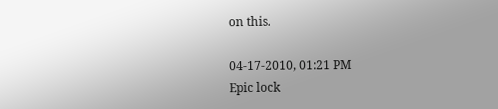on this.

04-17-2010, 01:21 PM
Epic lock